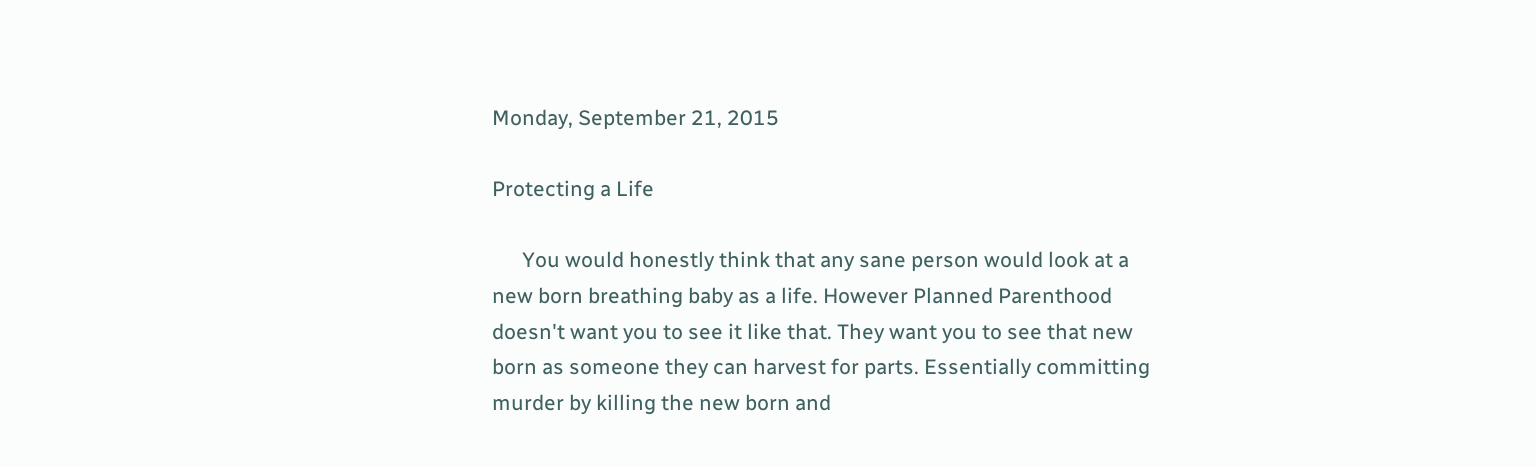Monday, September 21, 2015

Protecting a Life

      You would honestly think that any sane person would look at a new born breathing baby as a life. However Planned Parenthood doesn't want you to see it like that. They want you to see that new born as someone they can harvest for parts. Essentially committing murder by killing the new born and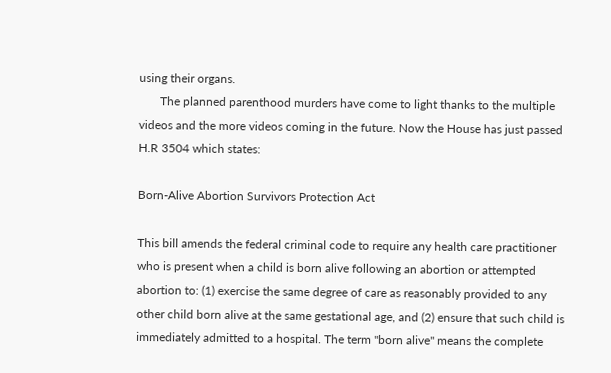using their organs.
       The planned parenthood murders have come to light thanks to the multiple videos and the more videos coming in the future. Now the House has just passed H.R 3504 which states:

Born-Alive Abortion Survivors Protection Act

This bill amends the federal criminal code to require any health care practitioner who is present when a child is born alive following an abortion or attempted abortion to: (1) exercise the same degree of care as reasonably provided to any other child born alive at the same gestational age, and (2) ensure that such child is immediately admitted to a hospital. The term "born alive" means the complete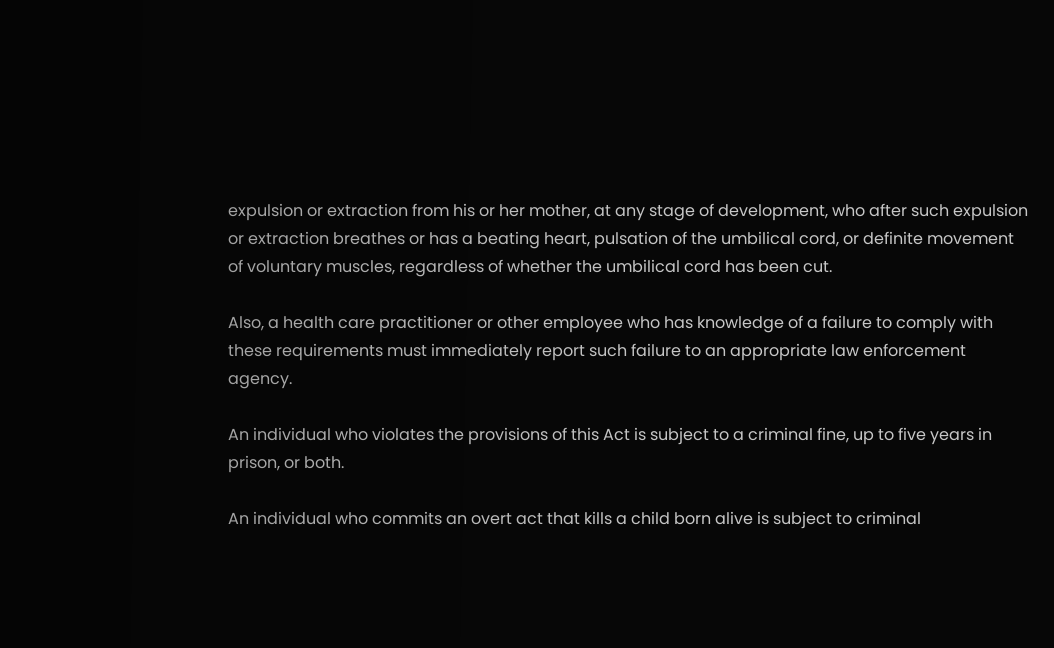expulsion or extraction from his or her mother, at any stage of development, who after such expulsion or extraction breathes or has a beating heart, pulsation of the umbilical cord, or definite movement of voluntary muscles, regardless of whether the umbilical cord has been cut.

Also, a health care practitioner or other employee who has knowledge of a failure to comply with these requirements must immediately report such failure to an appropriate law enforcement agency.

An individual who violates the provisions of this Act is subject to a criminal fine, up to five years in prison, or both.

An individual who commits an overt act that kills a child born alive is subject to criminal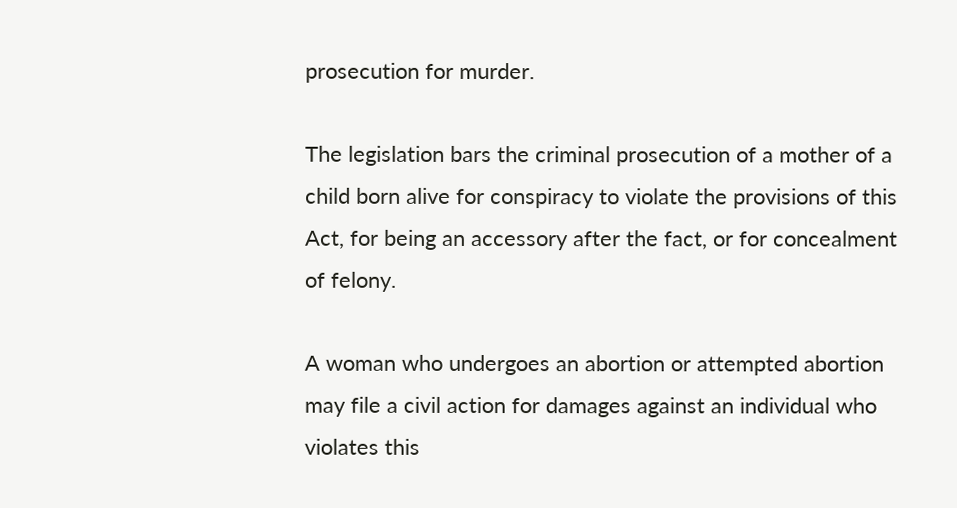prosecution for murder.

The legislation bars the criminal prosecution of a mother of a child born alive for conspiracy to violate the provisions of this Act, for being an accessory after the fact, or for concealment of felony.

A woman who undergoes an abortion or attempted abortion may file a civil action for damages against an individual who violates this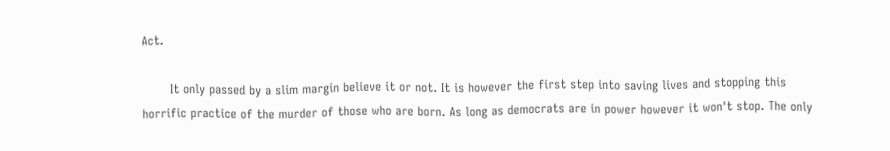Act.

       It only passed by a slim margin believe it or not. It is however the first step into saving lives and stopping this horrific practice of the murder of those who are born. As long as democrats are in power however it won't stop. The only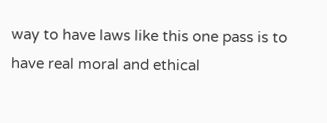way to have laws like this one pass is to have real moral and ethical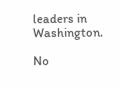leaders in Washington.

No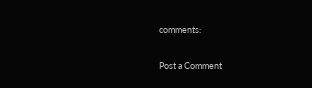comments:

Post a Comment